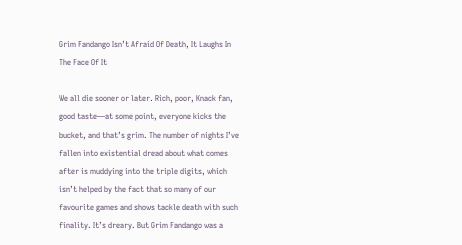Grim Fandango Isn’t Afraid Of Death, It Laughs In The Face Of It

We all die sooner or later. Rich, poor, Knack fan, good taste—at some point, everyone kicks the bucket, and that’s grim. The number of nights I’ve fallen into existential dread about what comes after is muddying into the triple digits, which isn’t helped by the fact that so many of our favourite games and shows tackle death with such finality. It’s dreary. But Grim Fandango was a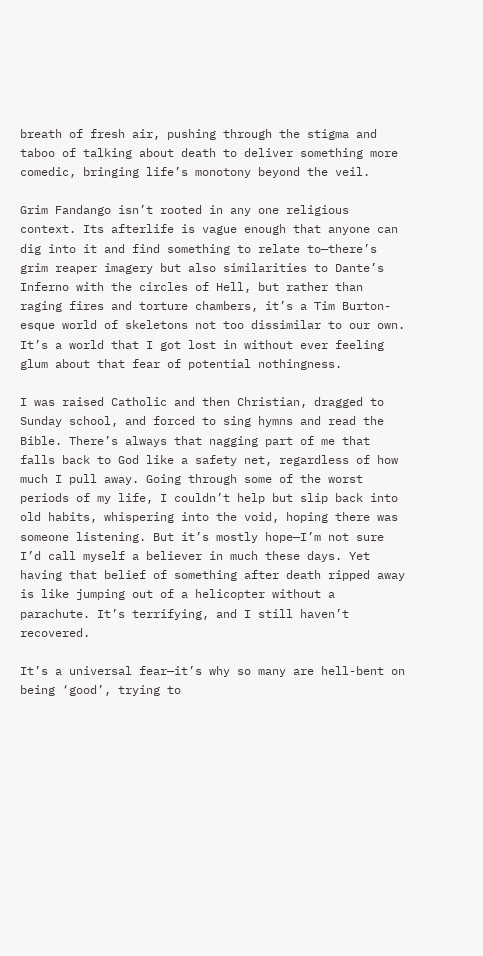breath of fresh air, pushing through the stigma and taboo of talking about death to deliver something more comedic, bringing life’s monotony beyond the veil.

Grim Fandango isn’t rooted in any one religious context. Its afterlife is vague enough that anyone can dig into it and find something to relate to—there’s grim reaper imagery but also similarities to Dante’s Inferno with the circles of Hell, but rather than raging fires and torture chambers, it’s a Tim Burton-esque world of skeletons not too dissimilar to our own. It’s a world that I got lost in without ever feeling glum about that fear of potential nothingness.

I was raised Catholic and then Christian, dragged to Sunday school, and forced to sing hymns and read the Bible. There’s always that nagging part of me that falls back to God like a safety net, regardless of how much I pull away. Going through some of the worst periods of my life, I couldn’t help but slip back into old habits, whispering into the void, hoping there was someone listening. But it’s mostly hope—I’m not sure I’d call myself a believer in much these days. Yet having that belief of something after death ripped away is like jumping out of a helicopter without a parachute. It’s terrifying, and I still haven’t recovered.

It’s a universal fear—it’s why so many are hell-bent on being ‘good’, trying to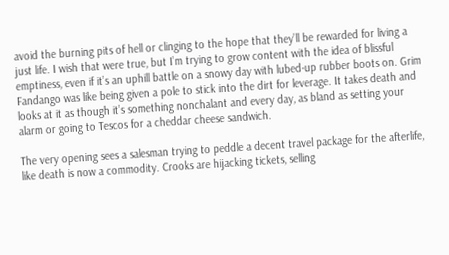avoid the burning pits of hell or clinging to the hope that they’ll be rewarded for living a just life. I wish that were true, but I’m trying to grow content with the idea of blissful emptiness, even if it’s an uphill battle on a snowy day with lubed-up rubber boots on. Grim Fandango was like being given a pole to stick into the dirt for leverage. It takes death and looks at it as though it’s something nonchalant and every day, as bland as setting your alarm or going to Tescos for a cheddar cheese sandwich.

The very opening sees a salesman trying to peddle a decent travel package for the afterlife, like death is now a commodity. Crooks are hijacking tickets, selling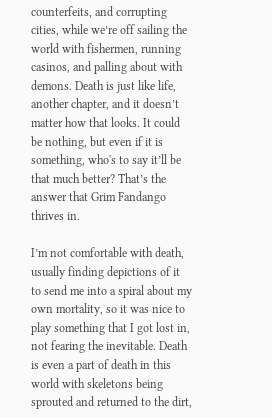counterfeits, and corrupting cities, while we’re off sailing the world with fishermen, running casinos, and palling about with demons. Death is just like life, another chapter, and it doesn’t matter how that looks. It could be nothing, but even if it is something, who's to say it’ll be that much better? That’s the answer that Grim Fandango thrives in.

I’m not comfortable with death, usually finding depictions of it to send me into a spiral about my own mortality, so it was nice to play something that I got lost in, not fearing the inevitable. Death is even a part of death in this world with skeletons being sprouted and returned to the dirt,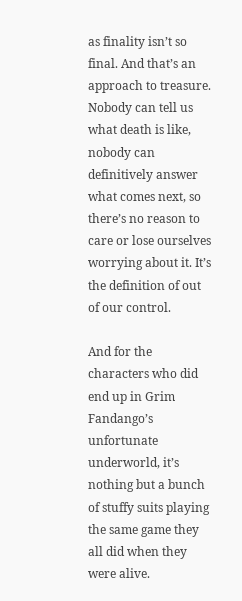as finality isn’t so final. And that’s an approach to treasure. Nobody can tell us what death is like, nobody can definitively answer what comes next, so there’s no reason to care or lose ourselves worrying about it. It’s the definition of out of our control.

And for the characters who did end up in Grim Fandango’s unfortunate underworld, it’s nothing but a bunch of stuffy suits playing the same game they all did when they were alive.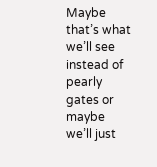Maybe that’s what we’ll see instead of pearly gates or maybe we’ll just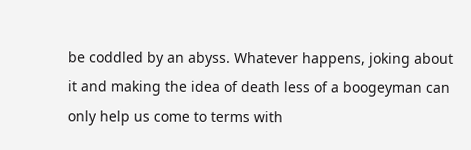be coddled by an abyss. Whatever happens, joking about it and making the idea of death less of a boogeyman can only help us come to terms with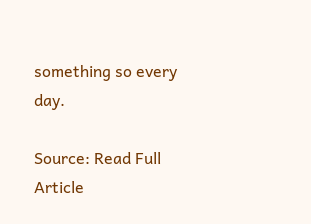something so every day.

Source: Read Full Article